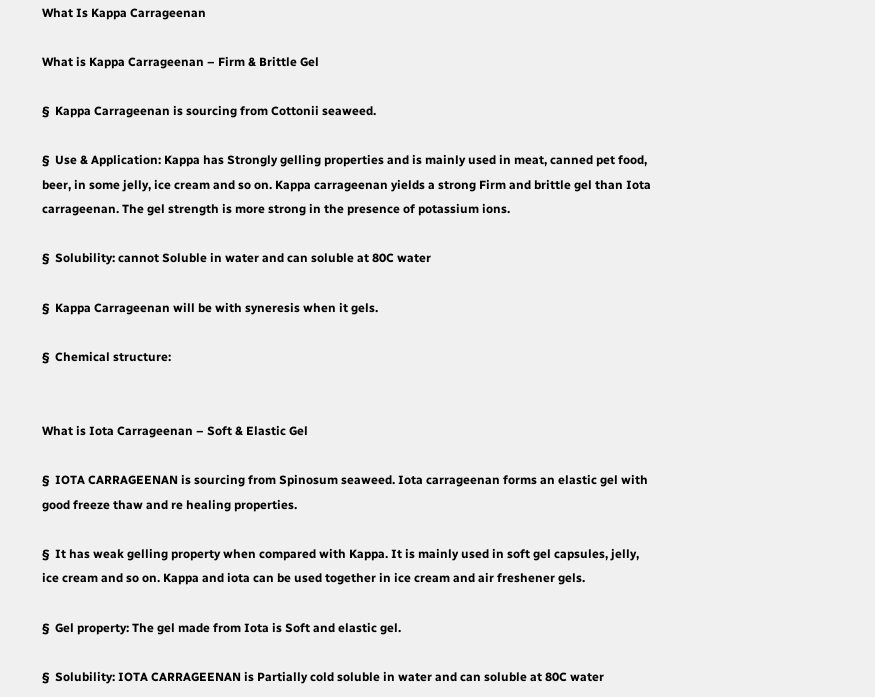What Is Kappa Carrageenan

What is Kappa Carrageenan – Firm & Brittle Gel

§  Kappa Carrageenan is sourcing from Cottonii seaweed.

§  Use & Application: Kappa has Strongly gelling properties and is mainly used in meat, canned pet food, beer, in some jelly, ice cream and so on. Kappa carrageenan yields a strong Firm and brittle gel than Iota carrageenan. The gel strength is more strong in the presence of potassium ions.

§  Solubility: cannot Soluble in water and can soluble at 80C water

§  Kappa Carrageenan will be with syneresis when it gels.

§  Chemical structure:


What is Iota Carrageenan – Soft & Elastic Gel

§  IOTA CARRAGEENAN is sourcing from Spinosum seaweed. Iota carrageenan forms an elastic gel with good freeze thaw and re healing properties.

§  It has weak gelling property when compared with Kappa. It is mainly used in soft gel capsules, jelly, ice cream and so on. Kappa and iota can be used together in ice cream and air freshener gels.

§  Gel property: The gel made from Iota is Soft and elastic gel.

§  Solubility: IOTA CARRAGEENAN is Partially cold soluble in water and can soluble at 80C water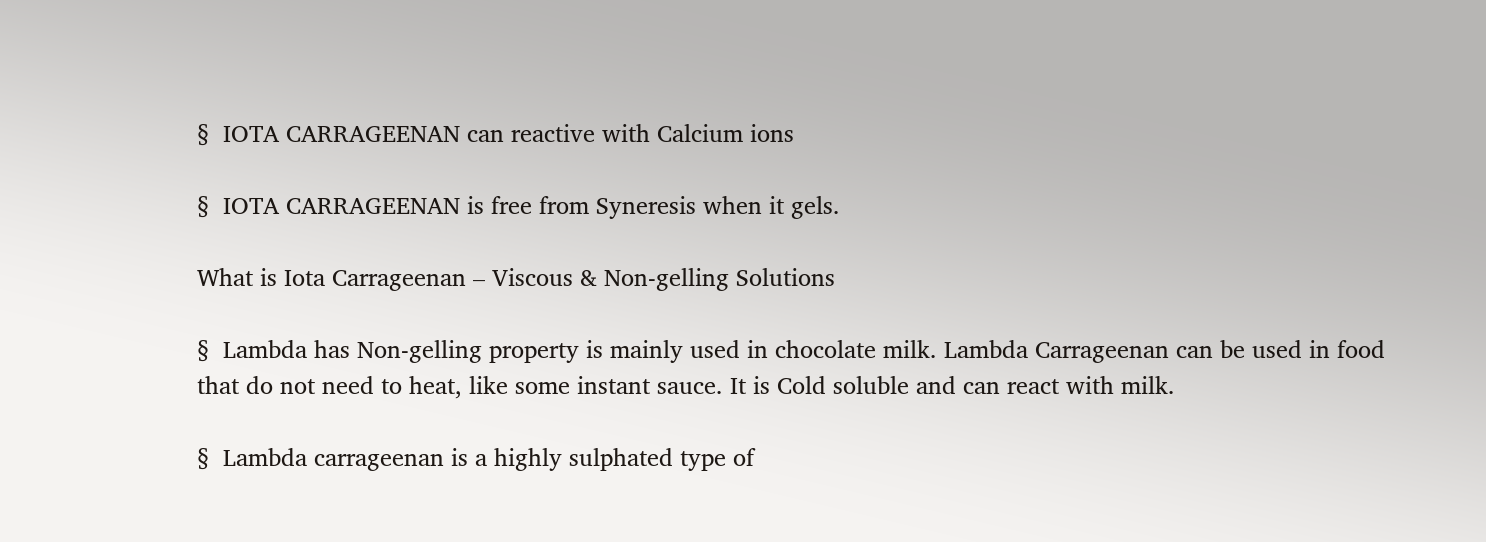§  IOTA CARRAGEENAN can reactive with Calcium ions

§  IOTA CARRAGEENAN is free from Syneresis when it gels.

What is Iota Carrageenan – Viscous & Non-gelling Solutions

§  Lambda has Non-gelling property is mainly used in chocolate milk. Lambda Carrageenan can be used in food that do not need to heat, like some instant sauce. It is Cold soluble and can react with milk.

§  Lambda carrageenan is a highly sulphated type of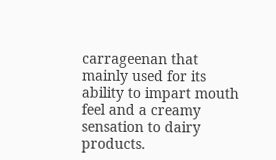carrageenan that mainly used for its ability to impart mouth feel and a creamy sensation to dairy products.